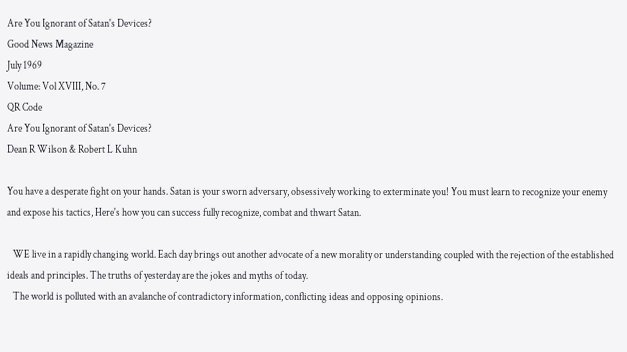Are You Ignorant of Satan's Devices?
Good News Magazine
July 1969
Volume: Vol XVIII, No. 7
QR Code
Are You Ignorant of Satan's Devices?
Dean R Wilson & Robert L Kuhn

You have a desperate fight on your hands. Satan is your sworn adversary, obsessively working to exterminate you! You must learn to recognize your enemy and expose his tactics, Here's how you can success fully recognize, combat and thwart Satan.

   WE live in a rapidly changing world. Each day brings out another advocate of a new morality or understanding coupled with the rejection of the established ideals and principles. The truths of yesterday are the jokes and myths of today.
   The world is polluted with an avalanche of contradictory information, conflicting ideas and opposing opinions.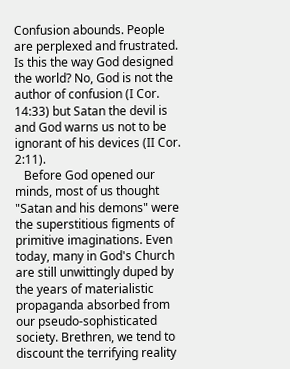Confusion abounds. People are perplexed and frustrated. Is this the way God designed the world? No, God is not the author of confusion (I Cor. 14:33) but Satan the devil is and God warns us not to be ignorant of his devices (II Cor. 2:11).
   Before God opened our minds, most of us thought "Satan and his demons" were the superstitious figments of primitive imaginations. Even today, many in God's Church are still unwittingly duped by the years of materialistic propaganda absorbed from our pseudo-sophisticated society. Brethren, we tend to discount the terrifying reality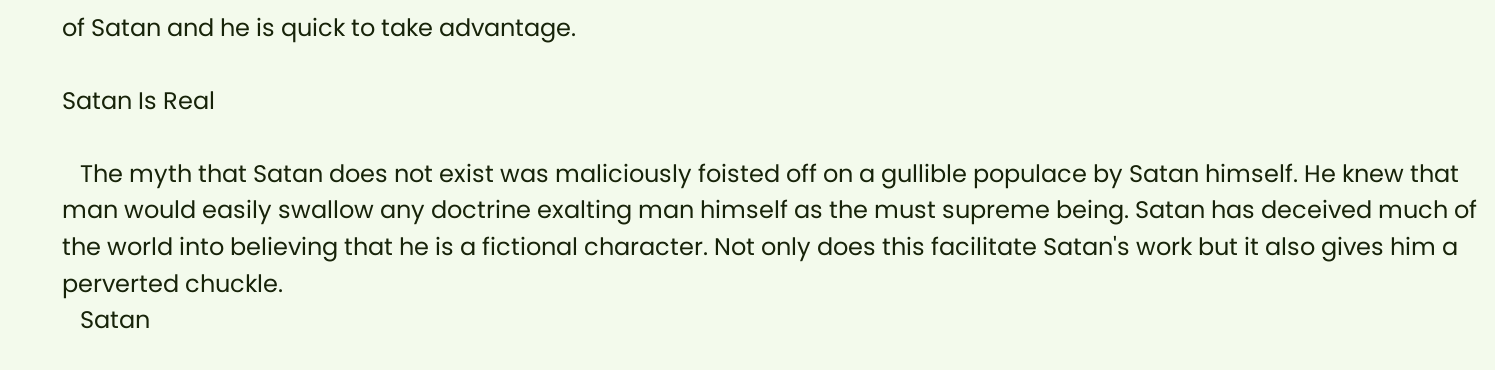of Satan and he is quick to take advantage.

Satan Is Real

   The myth that Satan does not exist was maliciously foisted off on a gullible populace by Satan himself. He knew that man would easily swallow any doctrine exalting man himself as the must supreme being. Satan has deceived much of the world into believing that he is a fictional character. Not only does this facilitate Satan's work but it also gives him a perverted chuckle.
   Satan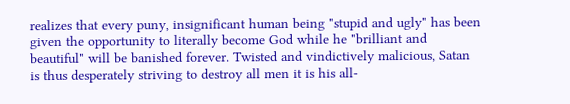realizes that every puny, insignificant human being "stupid and ugly" has been given the opportunity to literally become God while he "brilliant and beautiful" will be banished forever. Twisted and vindictively malicious, Satan is thus desperately striving to destroy all men it is his all-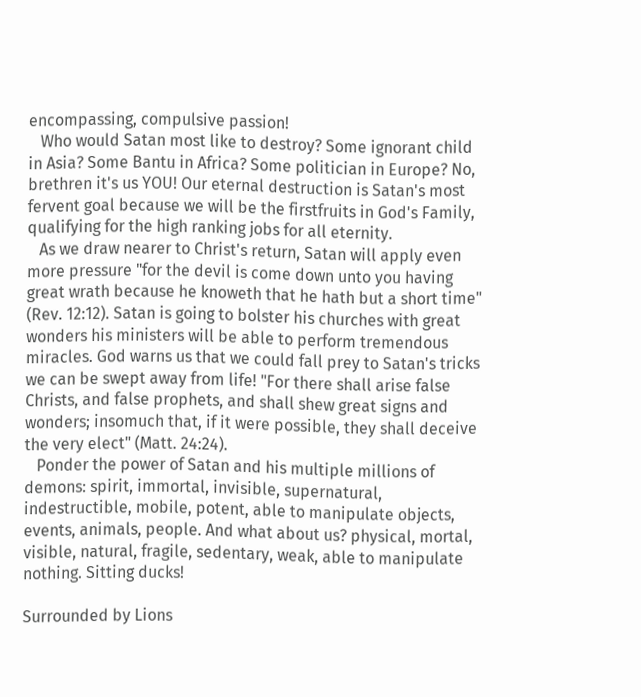encompassing, compulsive passion!
   Who would Satan most like to destroy? Some ignorant child in Asia? Some Bantu in Africa? Some politician in Europe? No, brethren it's us YOU! Our eternal destruction is Satan's most fervent goal because we will be the firstfruits in God's Family, qualifying for the high ranking jobs for all eternity.
   As we draw nearer to Christ's return, Satan will apply even more pressure "for the devil is come down unto you having great wrath because he knoweth that he hath but a short time" (Rev. 12:12). Satan is going to bolster his churches with great wonders his ministers will be able to perform tremendous miracles. God warns us that we could fall prey to Satan's tricks we can be swept away from life! "For there shall arise false Christs, and false prophets, and shall shew great signs and wonders; insomuch that, if it were possible, they shall deceive the very elect" (Matt. 24:24).
   Ponder the power of Satan and his multiple millions of demons: spirit, immortal, invisible, supernatural, indestructible, mobile, potent, able to manipulate objects, events, animals, people. And what about us? physical, mortal, visible, natural, fragile, sedentary, weak, able to manipulate nothing. Sitting ducks!

Surrounded by Lions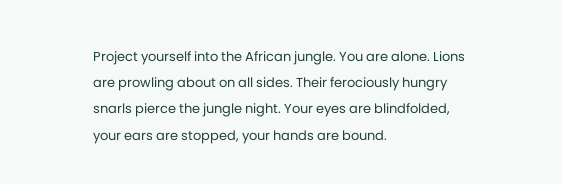Project yourself into the African jungle. You are alone. Lions are prowling about on all sides. Their ferociously hungry snarls pierce the jungle night. Your eyes are blindfolded, your ears are stopped, your hands are bound.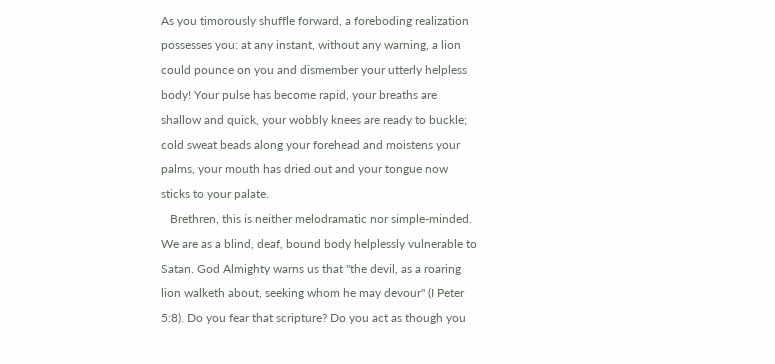As you timorously shuffle forward, a foreboding realization possesses you: at any instant, without any warning, a lion could pounce on you and dismember your utterly helpless body! Your pulse has become rapid, your breaths are shallow and quick, your wobbly knees are ready to buckle; cold sweat beads along your forehead and moistens your palms, your mouth has dried out and your tongue now sticks to your palate.
   Brethren, this is neither melodramatic nor simple-minded. We are as a blind, deaf, bound body helplessly vulnerable to Satan. God Almighty warns us that "the devil, as a roaring lion walketh about, seeking whom he may devour" (I Peter 5:8). Do you fear that scripture? Do you act as though you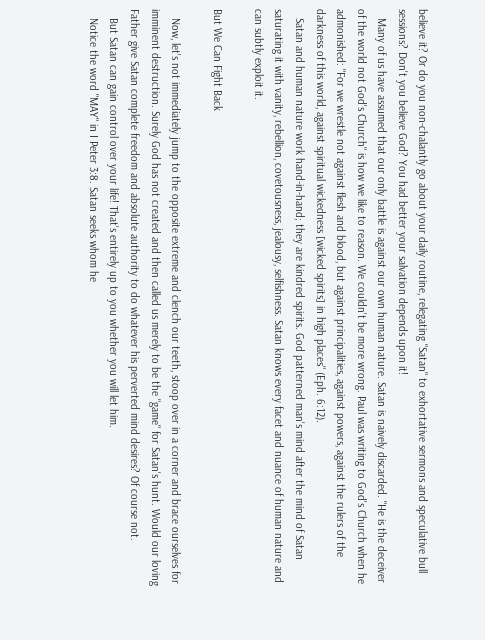believe it? Or do you non-chalantly go about your daily routine, relegating "Satan" to exhortative sermons and speculative bull sessions? Don't you believe God? You had better your salvation depends upon it!
   Many of us have assumed that our only battle is against our own human nature. Satan is naively discarded. "He is the deceiver of the world not God's Church" is how we like to reason. We couldn't be more wrong. Paul was writing to God's Church when he admonished: "For we wrestle not against flesh and blood, but against principalities, against powers, against the rulers of the darkness of this world, against spiritual wickedness [wicked spirits] in high places" (Eph. 6:12).
   Satan and human nature work hand-in-hand; they are kindred spirits. God patterned man's mind after the mind of Satan saturating it with vanity, rebellion, covetousness, jealousy, selfishness. Satan knows every facet and nuance of human nature and can subtly exploit it.

But We Can Fight Back

   Now, let's not immediately jump to the opposite extreme and clench our teeth, stoop over in a corner and brace ourselves for imminent destruction. Surely God has not created and then called us merely to be the "game" for Satan's hunt. Would our loving Father give Satan complete freedom and absolute authority to do whatever his perverted mind desires? Of course not.
   But Satan can gain control over your life! That's entirely up to you whether you will let him.
   Notice the word "MAY" in I Peter 3:8. Satan seeks whom he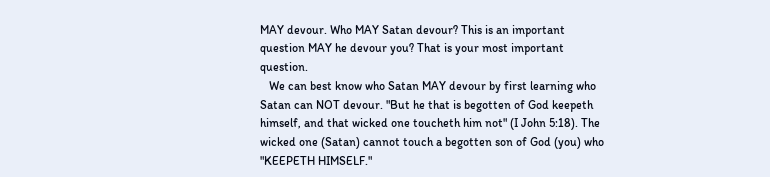MAY devour. Who MAY Satan devour? This is an important question MAY he devour you? That is your most important question.
   We can best know who Satan MAY devour by first learning who Satan can NOT devour. "But he that is begotten of God keepeth himself, and that wicked one toucheth him not" (I John 5:18). The wicked one (Satan) cannot touch a begotten son of God (you) who "KEEPETH HIMSELF."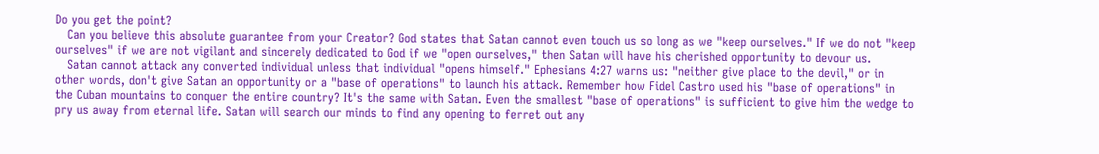Do you get the point?
   Can you believe this absolute guarantee from your Creator? God states that Satan cannot even touch us so long as we "keep ourselves." If we do not "keep ourselves" if we are not vigilant and sincerely dedicated to God if we "open ourselves," then Satan will have his cherished opportunity to devour us.
   Satan cannot attack any converted individual unless that individual "opens himself." Ephesians 4:27 warns us: "neither give place to the devil," or in other words, don't give Satan an opportunity or a "base of operations" to launch his attack. Remember how Fidel Castro used his "base of operations" in the Cuban mountains to conquer the entire country? It's the same with Satan. Even the smallest "base of operations" is sufficient to give him the wedge to pry us away from eternal life. Satan will search our minds to find any opening to ferret out any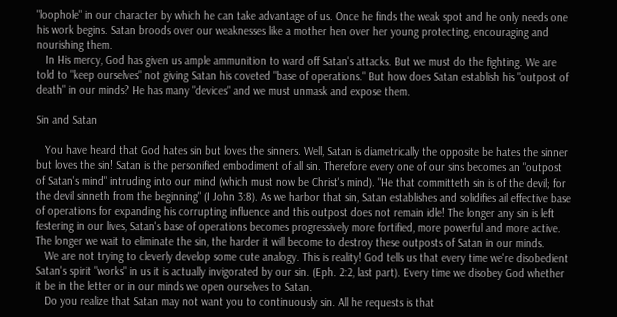"loophole" in our character by which he can take advantage of us. Once he finds the weak spot and he only needs one his work begins. Satan broods over our weaknesses like a mother hen over her young protecting, encouraging and nourishing them.
   In His mercy, God has given us ample ammunition to ward off Satan's attacks. But we must do the fighting. We are told to "keep ourselves" not giving Satan his coveted "base of operations." But how does Satan establish his "outpost of death" in our minds? He has many "devices" and we must unmask and expose them.

Sin and Satan

   You have heard that God hates sin but loves the sinners. Well, Satan is diametrically the opposite be hates the sinner but loves the sin! Satan is the personified embodiment of all sin. Therefore every one of our sins becomes an "outpost of Satan's mind" intruding into our mind (which must now be Christ's mind). "He that committeth sin is of the devil; for the devil sinneth from the beginning" (I John 3:8). As we harbor that sin, Satan establishes and solidifies ail effective base of operations for expanding his corrupting influence and this outpost does not remain idle! The longer any sin is left festering in our lives, Satan's base of operations becomes progressively more fortified, more powerful and more active. The longer we wait to eliminate the sin, the harder it will become to destroy these outposts of Satan in our minds.
   We are not trying to cleverly develop some cute analogy. This is reality! God tells us that every time we're disobedient Satan's spirit "works" in us it is actually invigorated by our sin. (Eph. 2:2, last part). Every time we disobey God whether it be in the letter or in our minds we open ourselves to Satan.
   Do you realize that Satan may not want you to continuously sin. All he requests is that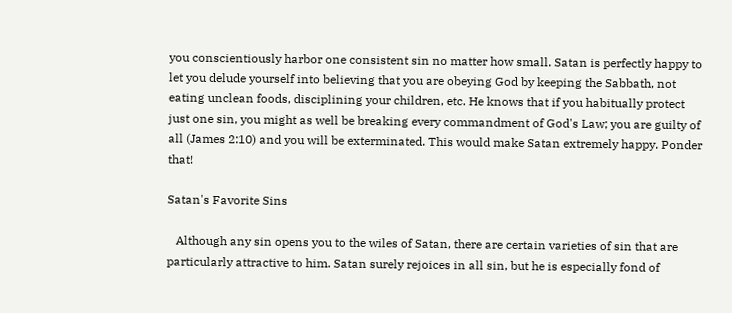you conscientiously harbor one consistent sin no matter how small. Satan is perfectly happy to let you delude yourself into believing that you are obeying God by keeping the Sabbath, not eating unclean foods, disciplining your children, etc. He knows that if you habitually protect just one sin, you might as well be breaking every commandment of God's Law; you are guilty of all (James 2:10) and you will be exterminated. This would make Satan extremely happy. Ponder that!

Satan's Favorite Sins

   Although any sin opens you to the wiles of Satan, there are certain varieties of sin that are particularly attractive to him. Satan surely rejoices in all sin, but he is especially fond of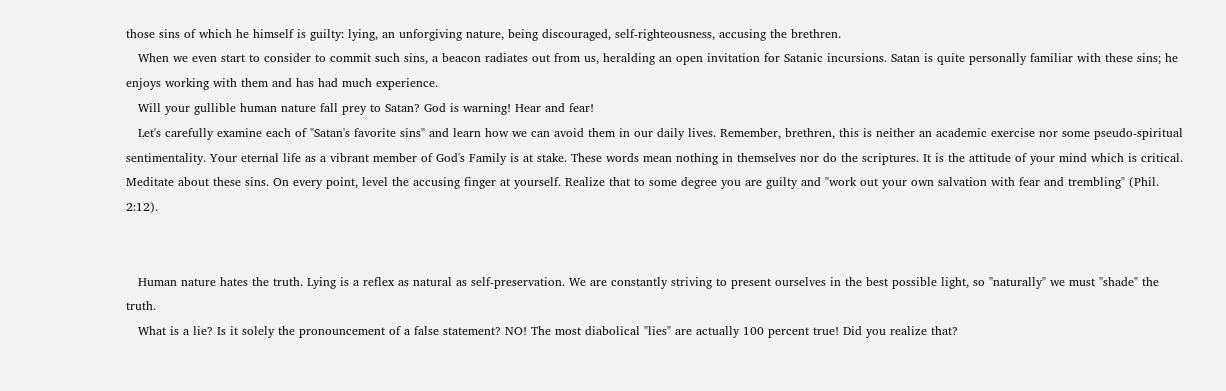those sins of which he himself is guilty: lying, an unforgiving nature, being discouraged, self-righteousness, accusing the brethren.
   When we even start to consider to commit such sins, a beacon radiates out from us, heralding an open invitation for Satanic incursions. Satan is quite personally familiar with these sins; he enjoys working with them and has had much experience.
   Will your gullible human nature fall prey to Satan? God is warning! Hear and fear!
   Let's carefully examine each of "Satan's favorite sins" and learn how we can avoid them in our daily lives. Remember, brethren, this is neither an academic exercise nor some pseudo-spiritual sentimentality. Your eternal life as a vibrant member of God's Family is at stake. These words mean nothing in themselves nor do the scriptures. It is the attitude of your mind which is critical. Meditate about these sins. On every point, level the accusing finger at yourself. Realize that to some degree you are guilty and "work out your own salvation with fear and trembling" (Phil. 2:12).


   Human nature hates the truth. Lying is a reflex as natural as self-preservation. We are constantly striving to present ourselves in the best possible light, so "naturally" we must "shade" the truth.
   What is a lie? Is it solely the pronouncement of a false statement? NO! The most diabolical "lies" are actually 100 percent true! Did you realize that?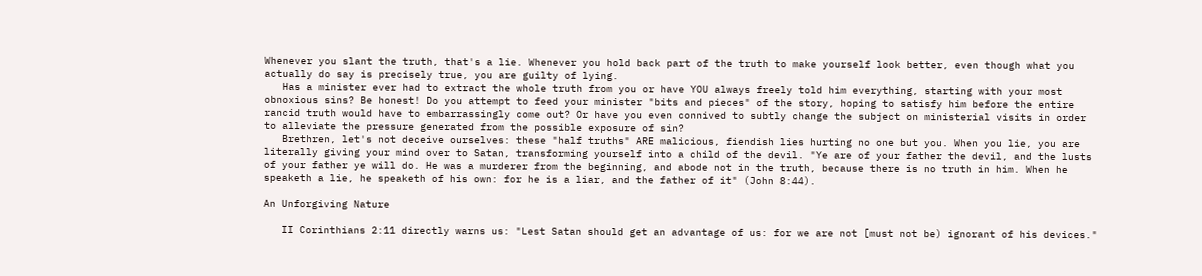Whenever you slant the truth, that's a lie. Whenever you hold back part of the truth to make yourself look better, even though what you actually do say is precisely true, you are guilty of lying.
   Has a minister ever had to extract the whole truth from you or have YOU always freely told him everything, starting with your most obnoxious sins? Be honest! Do you attempt to feed your minister "bits and pieces" of the story, hoping to satisfy him before the entire rancid truth would have to embarrassingly come out? Or have you even connived to subtly change the subject on ministerial visits in order to alleviate the pressure generated from the possible exposure of sin?
   Brethren, let's not deceive ourselves: these "half truths" ARE malicious, fiendish lies hurting no one but you. When you lie, you are literally giving your mind over to Satan, transforming yourself into a child of the devil. "Ye are of your father the devil, and the lusts of your father ye will do. He was a murderer from the beginning, and abode not in the truth, because there is no truth in him. When he speaketh a lie, he speaketh of his own: for he is a liar, and the father of it" (John 8:44).

An Unforgiving Nature

   II Corinthians 2:11 directly warns us: "Lest Satan should get an advantage of us: for we are not [must not be) ignorant of his devices."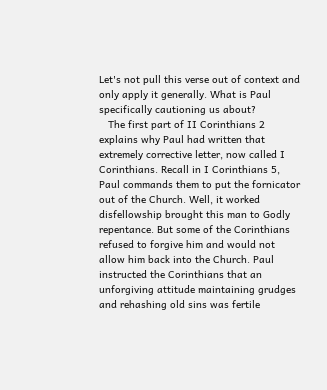Let's not pull this verse out of context and only apply it generally. What is Paul specifically cautioning us about?
   The first part of II Corinthians 2 explains why Paul had written that extremely corrective letter, now called I Corinthians. Recall in I Corinthians 5, Paul commands them to put the fornicator out of the Church. Well, it worked disfellowship brought this man to Godly repentance. But some of the Corinthians refused to forgive him and would not allow him back into the Church. Paul instructed the Corinthians that an unforgiving attitude maintaining grudges and rehashing old sins was fertile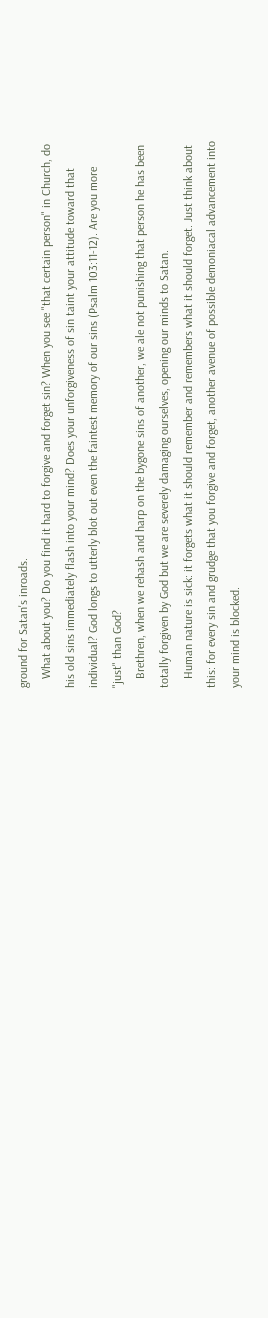ground for Satan's inroads.
   What about you? Do you find it hard to forgive and forget sin? When you see "that certain person" in Church, do his old sins immediately flash into your mind? Does your unforgiveness of sin taint your attitude toward that individual? God longs to utterly blot out even the faintest memory of our sins (Psalm 103:11-12). Are you more "just" than God?
   Brethren, when we rehash and harp on the bygone sins of another, we ale not punishing that person he has been totally forgiven by God but we are severely damaging ourselves, opening our minds to Satan.
   Human nature is sick: it forgets what it should remember and remembers what it should forget. Just think about this: for every sin and grudge that you forgive and forget, another avenue of possible demoniacal advancement into your mind is blocked.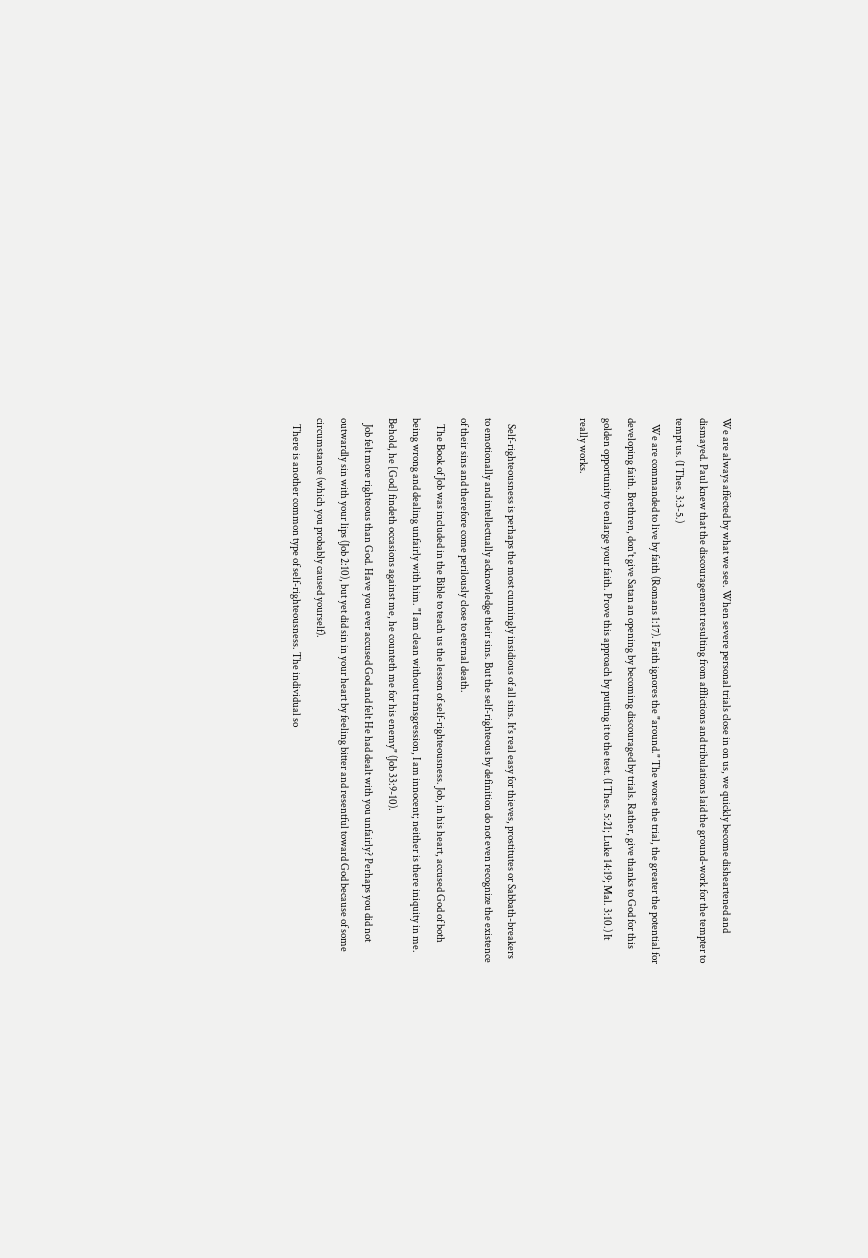We are always affected by what we see. When severe personal trials close in on us, we quickly become disheartened and dismayed. Paul knew that the discouragement resulting from afflictions and tribulations laid the ground-work for the tempter to tempt us. (I Thes. 3:3-5.)
   We are commanded to live by faith (Romans 1:17). Faith ignores the "around." The worse the trial, the greater the potential for developing faith. Brethren, don't give Satan an opening by becoming discouraged by trials. Rather, give thanks to God for this golden opportunity to enlarge your faith. Prove this approach by putting it to the test. (I Thes. 5:21; Luke 14:19; Mal. 3:10.) It really works.


   Self-righteousness is perhaps the most cunningly insidious of all sins. It's real easy for thieves, prostitutes or Sabbath-breakers to emotionally and intellectually acknowledge their sins. But the self-righteous by definition do not even recognize the existence of their sins and therefore come perilously close to eternal death.
   The Book of Job was included in the Bible to teach us the lesson of self-righteousness. Job, in his heart, accused God of both being wrong and dealing unfairly with him. "I am clean without transgression, I am innocent; neither is there iniquity in me. Behold, he [God] findeth occasions against me, he counteth me for his enemy" (Job 33:9-10).
   Job felt more righteous than God. Have you ever accused God and felt He had dealt with you unfairly? Perhaps you did not outwardly sin with your lips (Job 2:10), but yet did sin in your heart by feeling bitter and resentful toward God because of some circumstance (which you probably caused yourself).
   There is another common type of self-righteousness. The individual so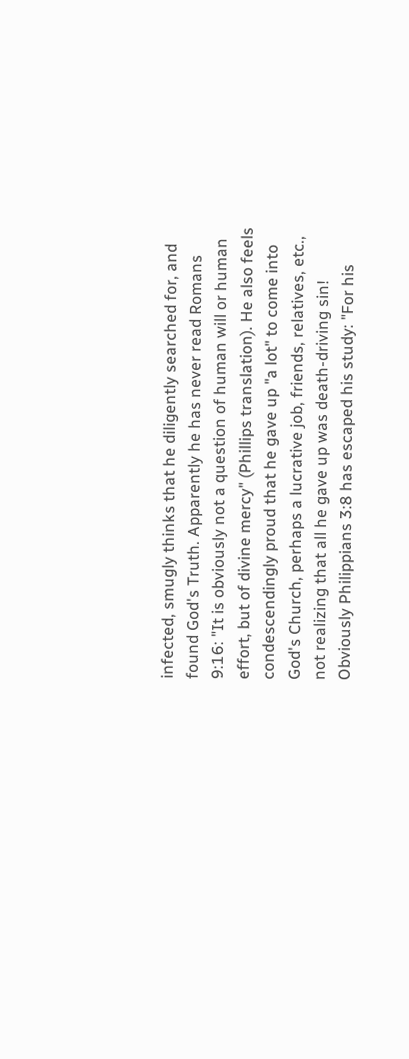infected, smugly thinks that he diligently searched for, and found God's Truth. Apparently he has never read Romans 9:16: "It is obviously not a question of human will or human effort, but of divine mercy" (Phillips translation). He also feels condescendingly proud that he gave up "a lot" to come into God's Church, perhaps a lucrative job, friends, relatives, etc., not realizing that all he gave up was death-driving sin! Obviously Philippians 3:8 has escaped his study: "For his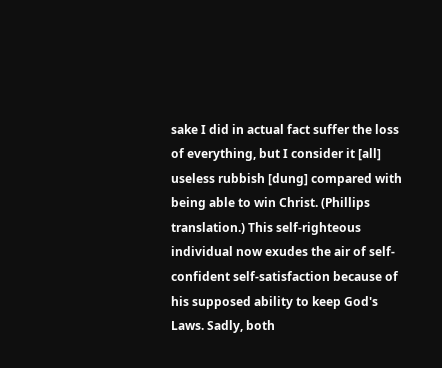sake I did in actual fact suffer the loss of everything, but I consider it [all] useless rubbish [dung] compared with being able to win Christ. (Phillips translation.) This self-righteous individual now exudes the air of self-confident self-satisfaction because of his supposed ability to keep God's Laws. Sadly, both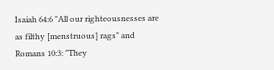Isaiah 64:6 "All our righteousnesses are as filthy [menstruous] rags" and Romans 10:3: "They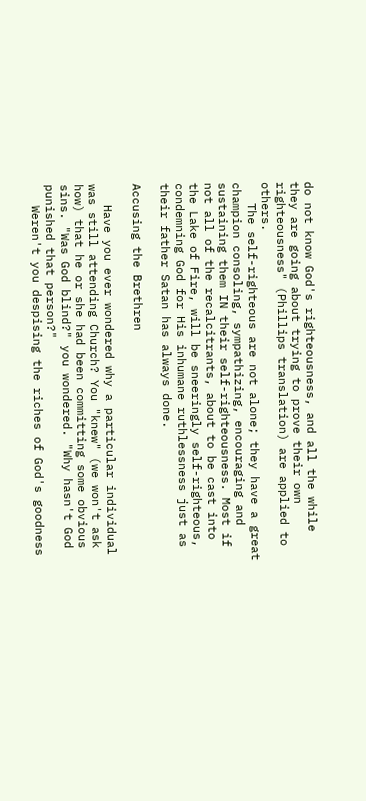do not know God's righteousness, and all the while they are going about trying to prove their own righteousness" (Phillips translation) are applied to others.
   The self-righteous are not alone; they have a great champion consoling, sympathizing, encouraging and sustaining them IN their self-righteousness. Most if not all of the recalcitrants, about to be cast into the Lake of Fire, will be sneeringly self-righteous, condemning God for His inhumane ruthlessness just as their father Satan has always done.

Accusing the Brethren

   Have you ever wondered why a particular individual was still attending Church? You "knew" (we won't ask how) that he or she had been committing some obvious sins. "Was God blind?" you wondered. "Why hasn't God punished that person?"
   Weren't you despising the riches of God's goodness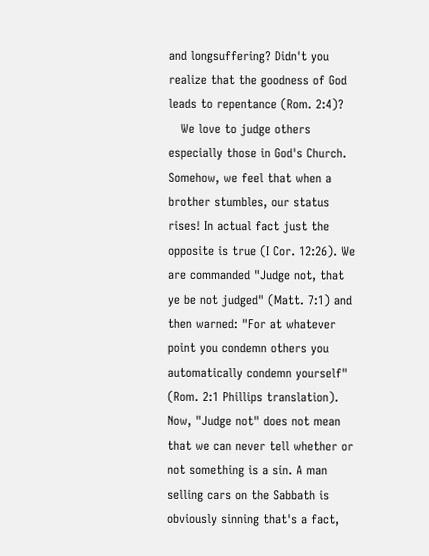and longsuffering? Didn't you realize that the goodness of God leads to repentance (Rom. 2:4)?
   We love to judge others especially those in God's Church. Somehow, we feel that when a brother stumbles, our status rises! In actual fact just the opposite is true (I Cor. 12:26). We are commanded "Judge not, that ye be not judged" (Matt. 7:1) and then warned: "For at whatever point you condemn others you automatically condemn yourself" (Rom. 2:1 Phillips translation). Now, "Judge not" does not mean that we can never tell whether or not something is a sin. A man selling cars on the Sabbath is obviously sinning that's a fact,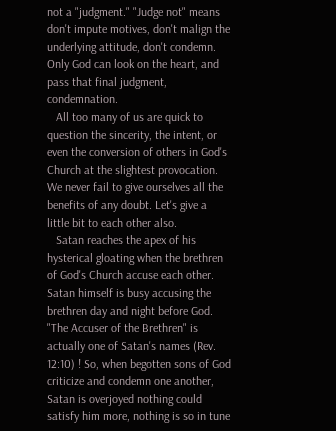not a "judgment." "Judge not" means don't impute motives, don't malign the underlying attitude, don't condemn. Only God can look on the heart, and pass that final judgment, condemnation.
   All too many of us are quick to question the sincerity, the intent, or even the conversion of others in God's Church at the slightest provocation. We never fail to give ourselves all the benefits of any doubt. Let's give a little bit to each other also.
   Satan reaches the apex of his hysterical gloating when the brethren of God's Church accuse each other. Satan himself is busy accusing the brethren day and night before God. "The Accuser of the Brethren" is actually one of Satan's names (Rev. 12:10) ! So, when begotten sons of God criticize and condemn one another, Satan is overjoyed nothing could satisfy him more, nothing is so in tune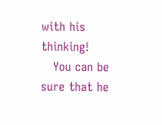with his thinking!
   You can be sure that he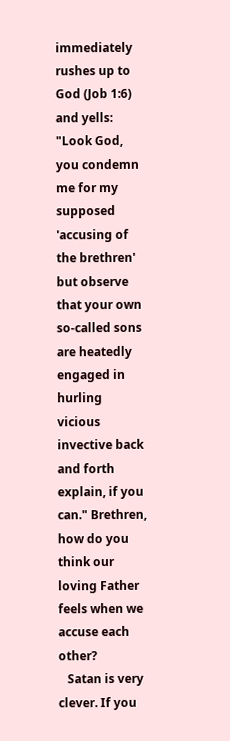immediately rushes up to God (Job 1:6) and yells: "Look God, you condemn me for my supposed 'accusing of the brethren' but observe that your own so-called sons are heatedly engaged in hurling vicious invective back and forth explain, if you can." Brethren, how do you think our loving Father feels when we accuse each other?
   Satan is very clever. If you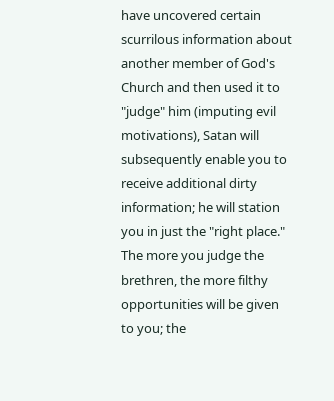have uncovered certain scurrilous information about another member of God's Church and then used it to "judge" him (imputing evil motivations), Satan will subsequently enable you to receive additional dirty information; he will station you in just the "right place." The more you judge the brethren, the more filthy opportunities will be given to you; the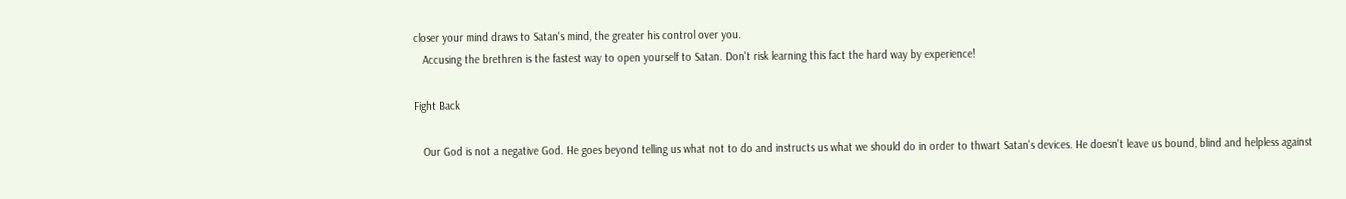closer your mind draws to Satan's mind, the greater his control over you.
   Accusing the brethren is the fastest way to open yourself to Satan. Don't risk learning this fact the hard way by experience!

Fight Back

   Our God is not a negative God. He goes beyond telling us what not to do and instructs us what we should do in order to thwart Satan's devices. He doesn't leave us bound, blind and helpless against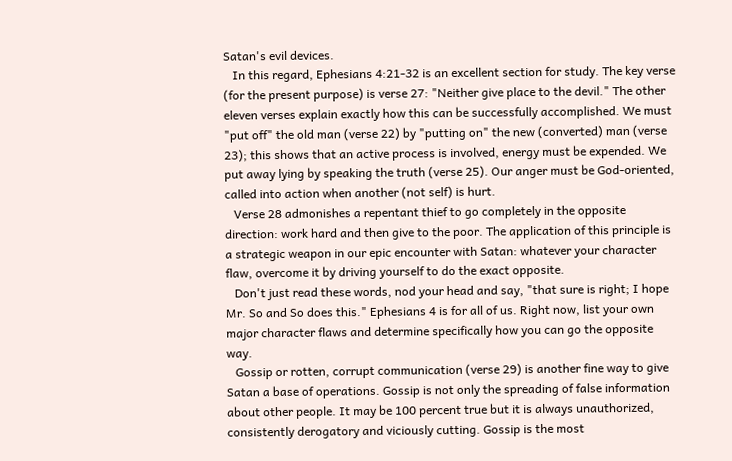Satan's evil devices.
   In this regard, Ephesians 4:21-32 is an excellent section for study. The key verse (for the present purpose) is verse 27: "Neither give place to the devil." The other eleven verses explain exactly how this can be successfully accomplished. We must "put off" the old man (verse 22) by "putting on" the new (converted) man (verse 23); this shows that an active process is involved, energy must be expended. We put away lying by speaking the truth (verse 25). Our anger must be God-oriented, called into action when another (not self) is hurt.
   Verse 28 admonishes a repentant thief to go completely in the opposite direction: work hard and then give to the poor. The application of this principle is a strategic weapon in our epic encounter with Satan: whatever your character flaw, overcome it by driving yourself to do the exact opposite.
   Don't just read these words, nod your head and say, "that sure is right; I hope Mr. So and So does this." Ephesians 4 is for all of us. Right now, list your own major character flaws and determine specifically how you can go the opposite way.
   Gossip or rotten, corrupt communication (verse 29) is another fine way to give Satan a base of operations. Gossip is not only the spreading of false information about other people. It may be 100 percent true but it is always unauthorized, consistently derogatory and viciously cutting. Gossip is the most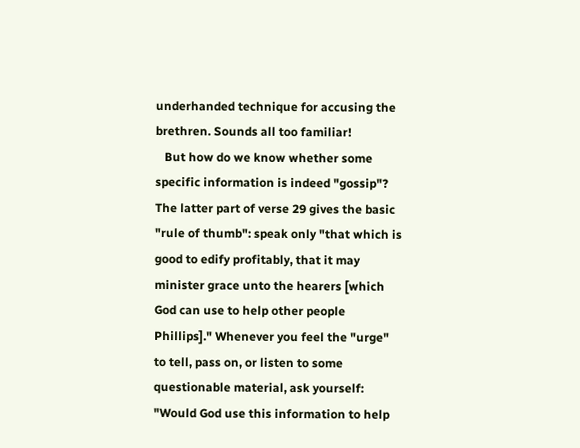underhanded technique for accusing the brethren. Sounds all too familiar!
   But how do we know whether some specific information is indeed "gossip"? The latter part of verse 29 gives the basic "rule of thumb": speak only "that which is good to edify profitably, that it may minister grace unto the hearers [which God can use to help other people Phillips]." Whenever you feel the "urge" to tell, pass on, or listen to some questionable material, ask yourself: "Would God use this information to help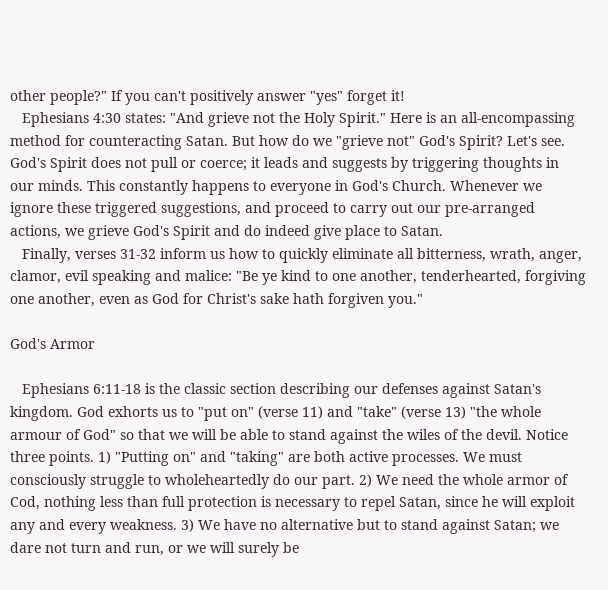other people?" If you can't positively answer "yes" forget it!
   Ephesians 4:30 states: "And grieve not the Holy Spirit." Here is an all-encompassing method for counteracting Satan. But how do we "grieve not" God's Spirit? Let's see. God's Spirit does not pull or coerce; it leads and suggests by triggering thoughts in our minds. This constantly happens to everyone in God's Church. Whenever we ignore these triggered suggestions, and proceed to carry out our pre-arranged actions, we grieve God's Spirit and do indeed give place to Satan.
   Finally, verses 31-32 inform us how to quickly eliminate all bitterness, wrath, anger, clamor, evil speaking and malice: "Be ye kind to one another, tenderhearted, forgiving one another, even as God for Christ's sake hath forgiven you."

God's Armor

   Ephesians 6:11-18 is the classic section describing our defenses against Satan's kingdom. God exhorts us to "put on" (verse 11) and "take" (verse 13) "the whole armour of God" so that we will be able to stand against the wiles of the devil. Notice three points. 1) "Putting on" and "taking" are both active processes. We must consciously struggle to wholeheartedly do our part. 2) We need the whole armor of Cod, nothing less than full protection is necessary to repel Satan, since he will exploit any and every weakness. 3) We have no alternative but to stand against Satan; we dare not turn and run, or we will surely be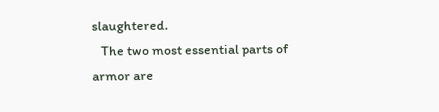slaughtered.
   The two most essential parts of armor are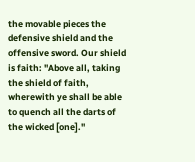the movable pieces the defensive shield and the offensive sword. Our shield is faith: "Above all, taking the shield of faith, wherewith ye shall be able to quench all the darts of the wicked [one]."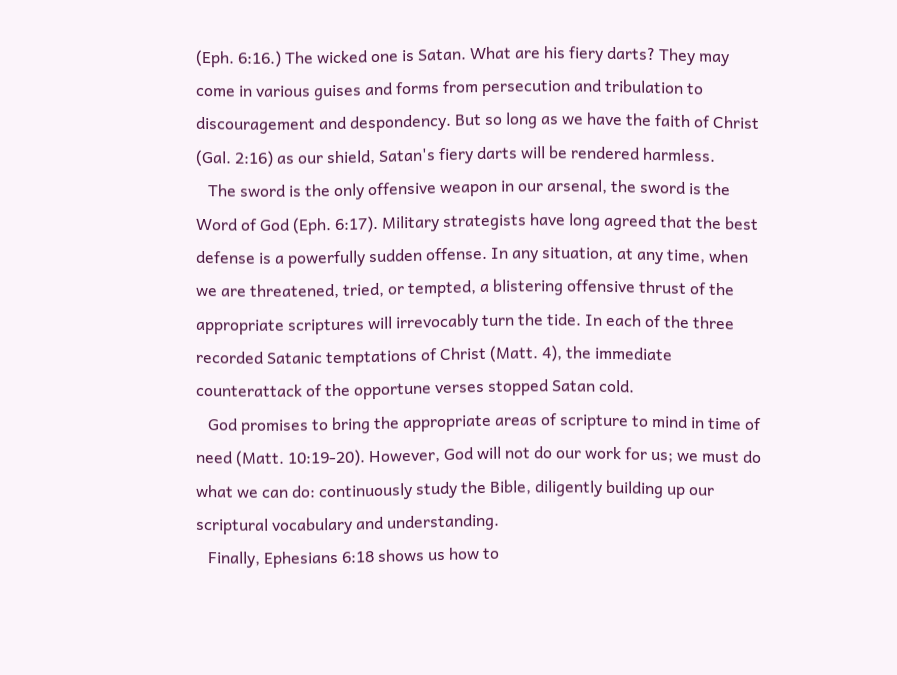(Eph. 6:16.) The wicked one is Satan. What are his fiery darts? They may come in various guises and forms from persecution and tribulation to discouragement and despondency. But so long as we have the faith of Christ (Gal. 2:16) as our shield, Satan's fiery darts will be rendered harmless.
   The sword is the only offensive weapon in our arsenal, the sword is the Word of God (Eph. 6:17). Military strategists have long agreed that the best defense is a powerfully sudden offense. In any situation, at any time, when we are threatened, tried, or tempted, a blistering offensive thrust of the appropriate scriptures will irrevocably turn the tide. In each of the three recorded Satanic temptations of Christ (Matt. 4), the immediate counterattack of the opportune verses stopped Satan cold.
   God promises to bring the appropriate areas of scripture to mind in time of need (Matt. 10:19-20). However, God will not do our work for us; we must do what we can do: continuously study the Bible, diligently building up our scriptural vocabulary and understanding.
   Finally, Ephesians 6:18 shows us how to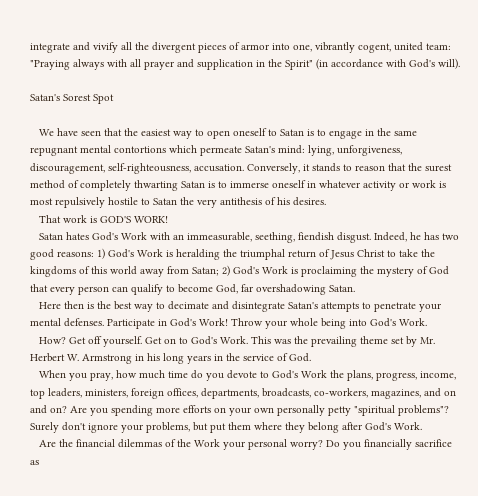integrate and vivify all the divergent pieces of armor into one, vibrantly cogent, united team: "Praying always with all prayer and supplication in the Spirit" (in accordance with God's will).

Satan's Sorest Spot

   We have seen that the easiest way to open oneself to Satan is to engage in the same repugnant mental contortions which permeate Satan's mind: lying, unforgiveness, discouragement, self-righteousness, accusation. Conversely, it stands to reason that the surest method of completely thwarting Satan is to immerse oneself in whatever activity or work is most repulsively hostile to Satan the very antithesis of his desires.
   That work is GOD'S WORK!
   Satan hates God's Work with an immeasurable, seething, fiendish disgust. Indeed, he has two good reasons: 1) God's Work is heralding the triumphal return of Jesus Christ to take the kingdoms of this world away from Satan; 2) God's Work is proclaiming the mystery of God that every person can qualify to become God, far overshadowing Satan.
   Here then is the best way to decimate and disintegrate Satan's attempts to penetrate your mental defenses. Participate in God's Work! Throw your whole being into God's Work.
   How? Get off yourself. Get on to God's Work. This was the prevailing theme set by Mr. Herbert W. Armstrong in his long years in the service of God.
   When you pray, how much time do you devote to God's Work the plans, progress, income, top leaders, ministers, foreign offices, departments, broadcasts, co-workers, magazines, and on and on? Are you spending more efforts on your own personally petty "spiritual problems"? Surely don't ignore your problems, but put them where they belong after God's Work.
   Are the financial dilemmas of the Work your personal worry? Do you financially sacrifice as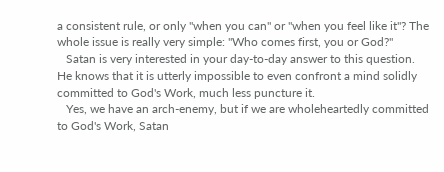a consistent rule, or only "when you can" or "when you feel like it"? The whole issue is really very simple: "Who comes first, you or God?"
   Satan is very interested in your day-to-day answer to this question. He knows that it is utterly impossible to even confront a mind solidly committed to God's Work, much less puncture it.
   Yes, we have an arch-enemy, but if we are wholeheartedly committed to God's Work, Satan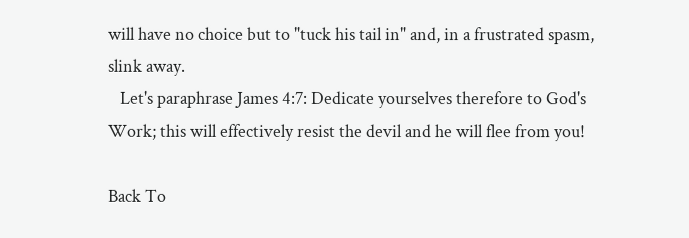will have no choice but to "tuck his tail in" and, in a frustrated spasm, slink away.
   Let's paraphrase James 4:7: Dedicate yourselves therefore to God's Work; this will effectively resist the devil and he will flee from you!

Back To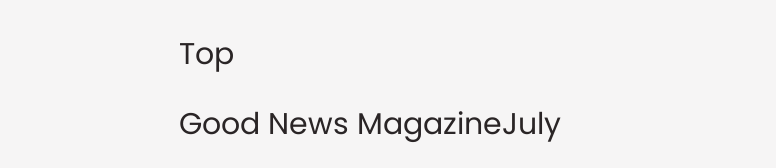Top

Good News MagazineJuly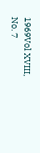1969Vol XVIII, No. 7